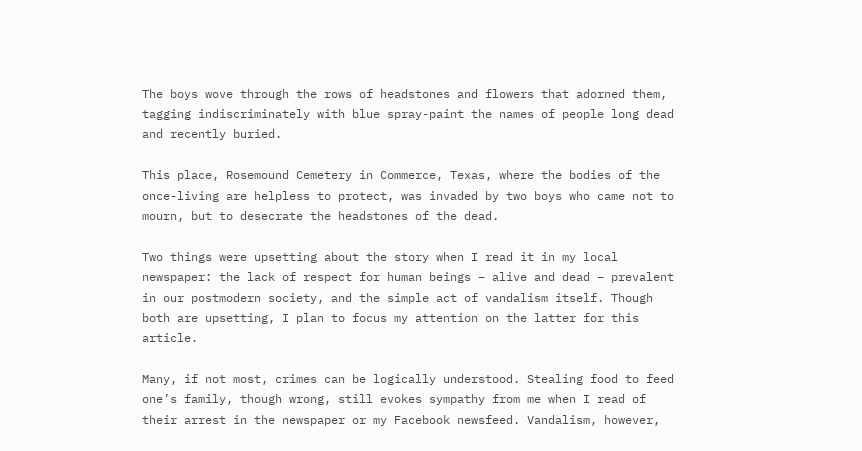The boys wove through the rows of headstones and flowers that adorned them, tagging indiscriminately with blue spray-paint the names of people long dead and recently buried.

This place, Rosemound Cemetery in Commerce, Texas, where the bodies of the once-living are helpless to protect, was invaded by two boys who came not to mourn, but to desecrate the headstones of the dead.

Two things were upsetting about the story when I read it in my local newspaper: the lack of respect for human beings – alive and dead – prevalent in our postmodern society, and the simple act of vandalism itself. Though both are upsetting, I plan to focus my attention on the latter for this article.

Many, if not most, crimes can be logically understood. Stealing food to feed one’s family, though wrong, still evokes sympathy from me when I read of their arrest in the newspaper or my Facebook newsfeed. Vandalism, however,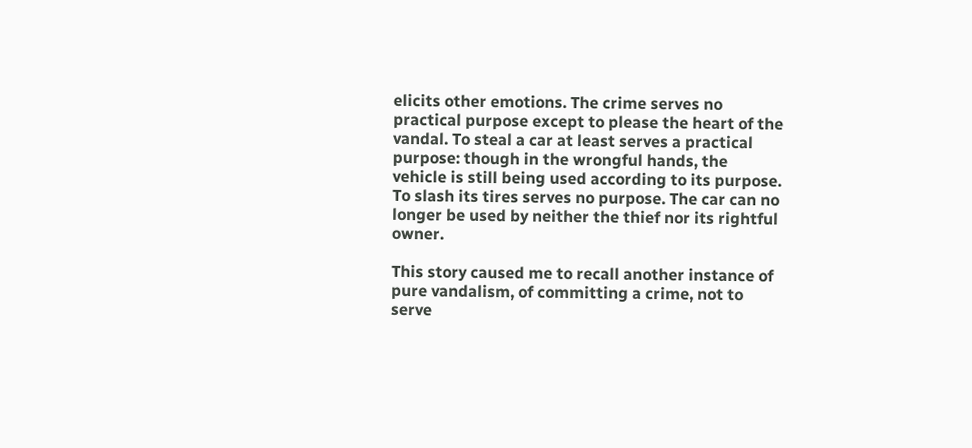elicits other emotions. The crime serves no practical purpose except to please the heart of the vandal. To steal a car at least serves a practical purpose: though in the wrongful hands, the vehicle is still being used according to its purpose. To slash its tires serves no purpose. The car can no longer be used by neither the thief nor its rightful owner.

This story caused me to recall another instance of pure vandalism, of committing a crime, not to serve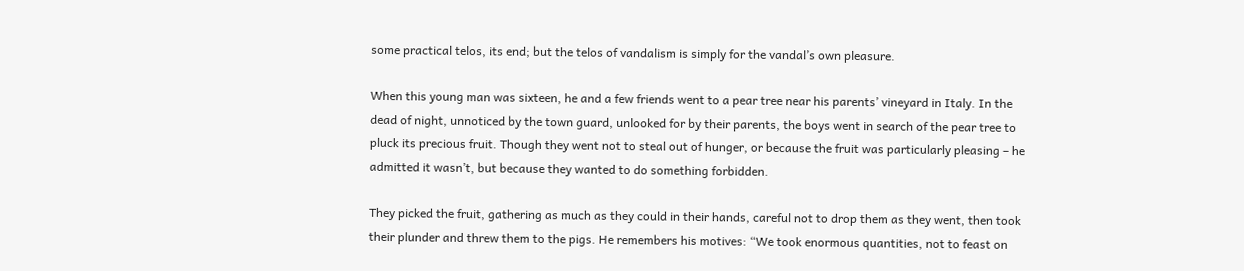some practical telos, its end; but the telos of vandalism is simply for the vandal’s own pleasure.

When this young man was sixteen, he and a few friends went to a pear tree near his parents’ vineyard in Italy. In the dead of night, unnoticed by the town guard, unlooked for by their parents, the boys went in search of the pear tree to pluck its precious fruit. Though they went not to steal out of hunger, or because the fruit was particularly pleasing – he admitted it wasn’t, but because they wanted to do something forbidden.

They picked the fruit, gathering as much as they could in their hands, careful not to drop them as they went, then took their plunder and threw them to the pigs. He remembers his motives: “We took enormous quantities, not to feast on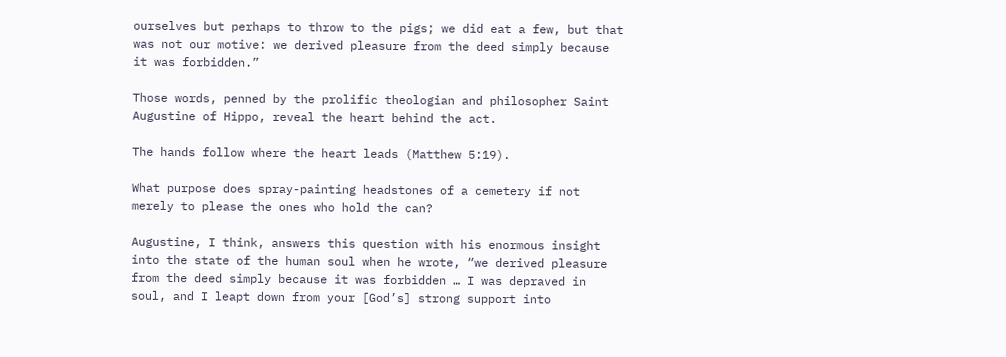ourselves but perhaps to throw to the pigs; we did eat a few, but that was not our motive: we derived pleasure from the deed simply because it was forbidden.”

Those words, penned by the prolific theologian and philosopher Saint Augustine of Hippo, reveal the heart behind the act.

The hands follow where the heart leads (Matthew 5:19).

What purpose does spray-painting headstones of a cemetery if not merely to please the ones who hold the can?

Augustine, I think, answers this question with his enormous insight into the state of the human soul when he wrote, “we derived pleasure from the deed simply because it was forbidden … I was depraved in soul, and I leapt down from your [God’s] strong support into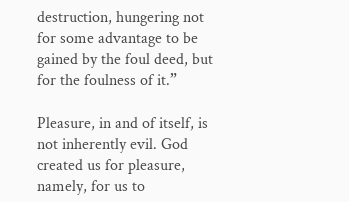destruction, hungering not for some advantage to be gained by the foul deed, but for the foulness of it.”

Pleasure, in and of itself, is not inherently evil. God created us for pleasure, namely, for us to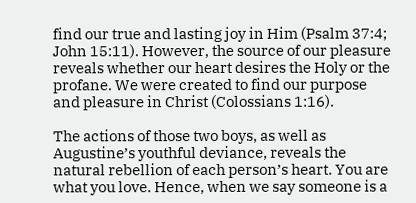find our true and lasting joy in Him (Psalm 37:4; John 15:11). However, the source of our pleasure reveals whether our heart desires the Holy or the profane. We were created to find our purpose and pleasure in Christ (Colossians 1:16).

The actions of those two boys, as well as Augustine’s youthful deviance, reveals the natural rebellion of each person’s heart. You are what you love. Hence, when we say someone is a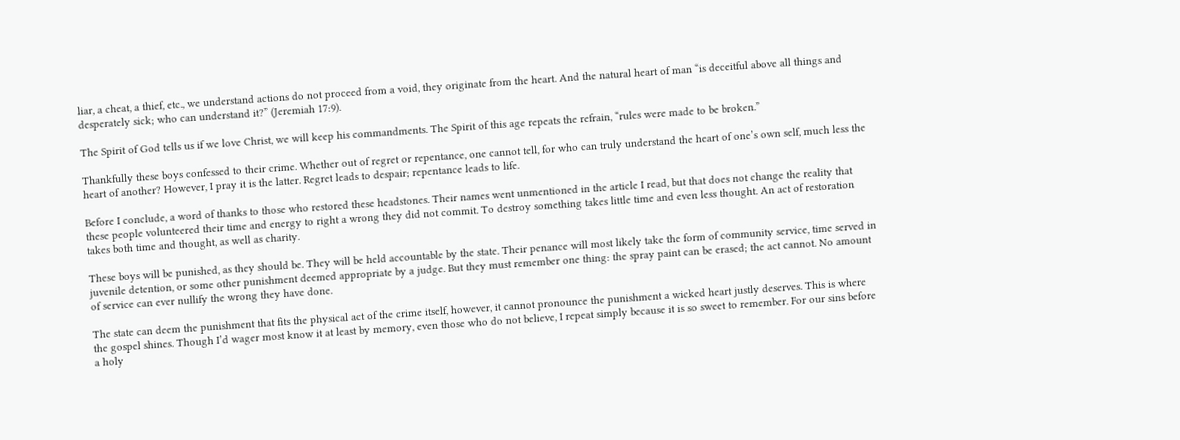liar, a cheat, a thief, etc., we understand actions do not proceed from a void, they originate from the heart. And the natural heart of man “is deceitful above all things and desperately sick; who can understand it?” (Jeremiah 17:9).

The Spirit of God tells us if we love Christ, we will keep his commandments. The Spirit of this age repeats the refrain, “rules were made to be broken.”

Thankfully these boys confessed to their crime. Whether out of regret or repentance, one cannot tell, for who can truly understand the heart of one’s own self, much less the heart of another? However, I pray it is the latter. Regret leads to despair; repentance leads to life.

Before I conclude, a word of thanks to those who restored these headstones. Their names went unmentioned in the article I read, but that does not change the reality that these people volunteered their time and energy to right a wrong they did not commit. To destroy something takes little time and even less thought. An act of restoration takes both time and thought, as well as charity.

These boys will be punished, as they should be. They will be held accountable by the state. Their penance will most likely take the form of community service, time served in juvenile detention, or some other punishment deemed appropriate by a judge. But they must remember one thing: the spray paint can be erased; the act cannot. No amount of service can ever nullify the wrong they have done.

The state can deem the punishment that fits the physical act of the crime itself, however, it cannot pronounce the punishment a wicked heart justly deserves. This is where the gospel shines. Though I’d wager most know it at least by memory, even those who do not believe, I repeat simply because it is so sweet to remember. For our sins before a holy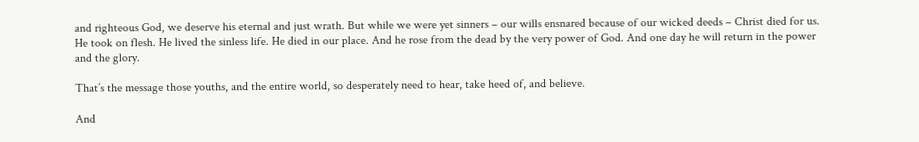and righteous God, we deserve his eternal and just wrath. But while we were yet sinners – our wills ensnared because of our wicked deeds – Christ died for us. He took on flesh. He lived the sinless life. He died in our place. And he rose from the dead by the very power of God. And one day he will return in the power and the glory.

That’s the message those youths, and the entire world, so desperately need to hear, take heed of, and believe.

And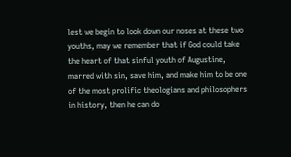lest we begin to look down our noses at these two youths, may we remember that if God could take the heart of that sinful youth of Augustine, marred with sin, save him, and make him to be one of the most prolific theologians and philosophers in history, then he can do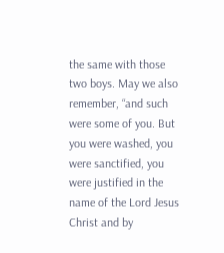the same with those two boys. May we also remember, “and such were some of you. But you were washed, you were sanctified, you were justified in the name of the Lord Jesus Christ and by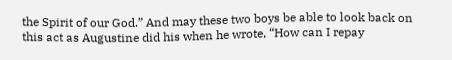the Spirit of our God.” And may these two boys be able to look back on this act as Augustine did his when he wrote, “How can I repay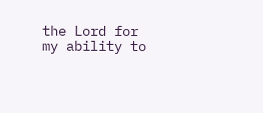the Lord for my ability to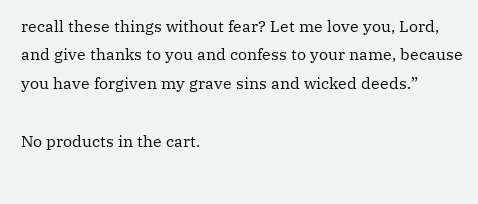recall these things without fear? Let me love you, Lord, and give thanks to you and confess to your name, because you have forgiven my grave sins and wicked deeds.”

No products in the cart.